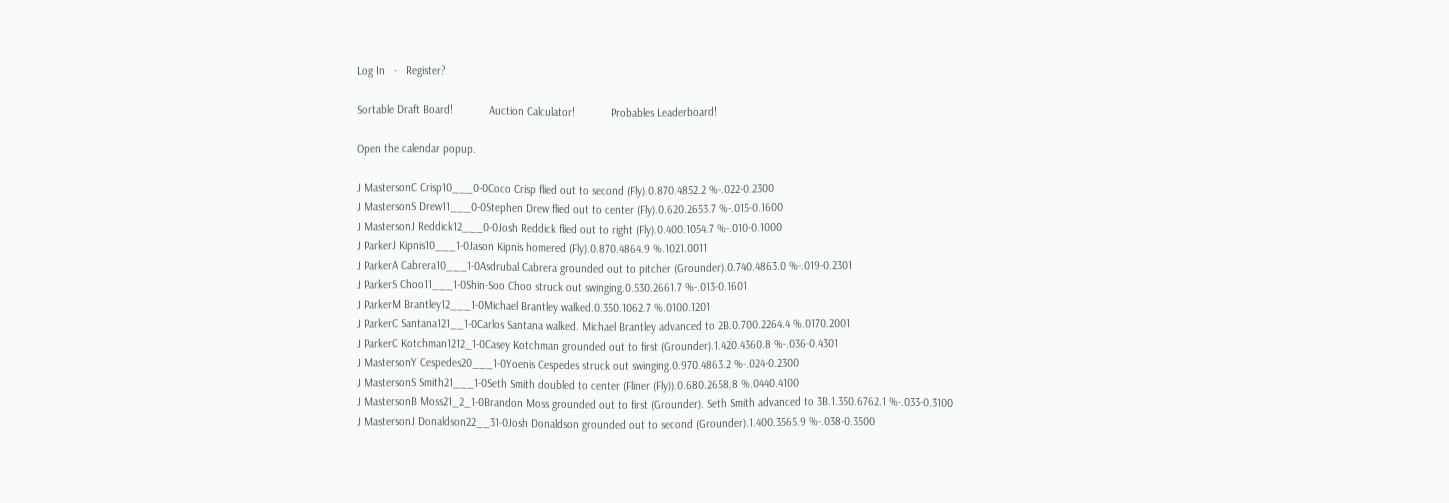Log In   -   Register?

Sortable Draft Board!            Auction Calculator!            Probables Leaderboard!

Open the calendar popup.

J MastersonC Crisp10___0-0Coco Crisp flied out to second (Fly).0.870.4852.2 %-.022-0.2300
J MastersonS Drew11___0-0Stephen Drew flied out to center (Fly).0.620.2653.7 %-.015-0.1600
J MastersonJ Reddick12___0-0Josh Reddick flied out to right (Fly).0.400.1054.7 %-.010-0.1000
J ParkerJ Kipnis10___1-0Jason Kipnis homered (Fly).0.870.4864.9 %.1021.0011
J ParkerA Cabrera10___1-0Asdrubal Cabrera grounded out to pitcher (Grounder).0.740.4863.0 %-.019-0.2301
J ParkerS Choo11___1-0Shin-Soo Choo struck out swinging.0.530.2661.7 %-.013-0.1601
J ParkerM Brantley12___1-0Michael Brantley walked.0.350.1062.7 %.0100.1201
J ParkerC Santana121__1-0Carlos Santana walked. Michael Brantley advanced to 2B.0.700.2264.4 %.0170.2001
J ParkerC Kotchman1212_1-0Casey Kotchman grounded out to first (Grounder).1.420.4360.8 %-.036-0.4301
J MastersonY Cespedes20___1-0Yoenis Cespedes struck out swinging.0.970.4863.2 %-.024-0.2300
J MastersonS Smith21___1-0Seth Smith doubled to center (Fliner (Fly)).0.680.2658.8 %.0440.4100
J MastersonB Moss21_2_1-0Brandon Moss grounded out to first (Grounder). Seth Smith advanced to 3B.1.350.6762.1 %-.033-0.3100
J MastersonJ Donaldson22__31-0Josh Donaldson grounded out to second (Grounder).1.400.3565.9 %-.038-0.3500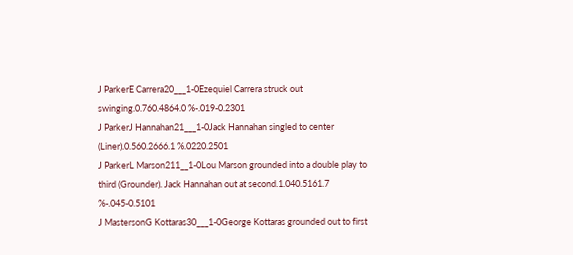J ParkerE Carrera20___1-0Ezequiel Carrera struck out swinging.0.760.4864.0 %-.019-0.2301
J ParkerJ Hannahan21___1-0Jack Hannahan singled to center (Liner).0.560.2666.1 %.0220.2501
J ParkerL Marson211__1-0Lou Marson grounded into a double play to third (Grounder). Jack Hannahan out at second.1.040.5161.7 %-.045-0.5101
J MastersonG Kottaras30___1-0George Kottaras grounded out to first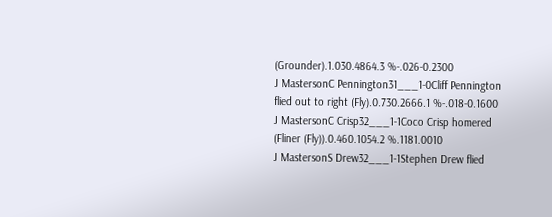(Grounder).1.030.4864.3 %-.026-0.2300
J MastersonC Pennington31___1-0Cliff Pennington flied out to right (Fly).0.730.2666.1 %-.018-0.1600
J MastersonC Crisp32___1-1Coco Crisp homered (Fliner (Fly)).0.460.1054.2 %.1181.0010
J MastersonS Drew32___1-1Stephen Drew flied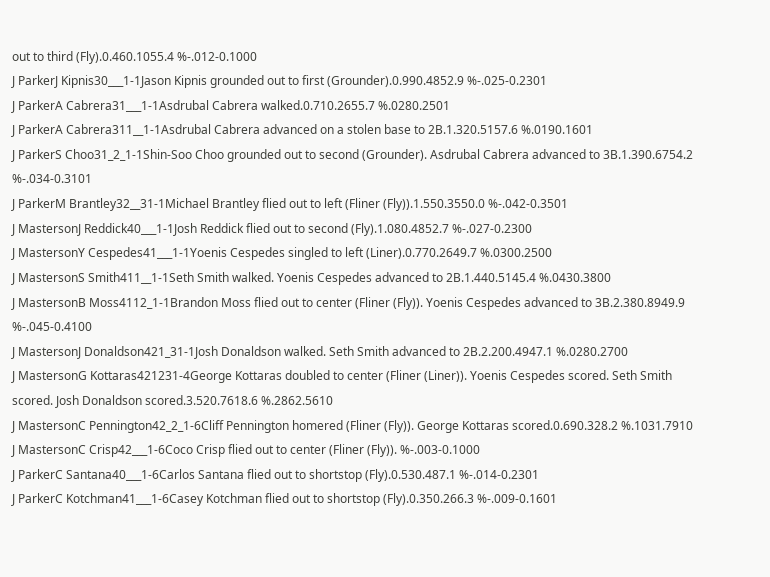out to third (Fly).0.460.1055.4 %-.012-0.1000
J ParkerJ Kipnis30___1-1Jason Kipnis grounded out to first (Grounder).0.990.4852.9 %-.025-0.2301
J ParkerA Cabrera31___1-1Asdrubal Cabrera walked.0.710.2655.7 %.0280.2501
J ParkerA Cabrera311__1-1Asdrubal Cabrera advanced on a stolen base to 2B.1.320.5157.6 %.0190.1601
J ParkerS Choo31_2_1-1Shin-Soo Choo grounded out to second (Grounder). Asdrubal Cabrera advanced to 3B.1.390.6754.2 %-.034-0.3101
J ParkerM Brantley32__31-1Michael Brantley flied out to left (Fliner (Fly)).1.550.3550.0 %-.042-0.3501
J MastersonJ Reddick40___1-1Josh Reddick flied out to second (Fly).1.080.4852.7 %-.027-0.2300
J MastersonY Cespedes41___1-1Yoenis Cespedes singled to left (Liner).0.770.2649.7 %.0300.2500
J MastersonS Smith411__1-1Seth Smith walked. Yoenis Cespedes advanced to 2B.1.440.5145.4 %.0430.3800
J MastersonB Moss4112_1-1Brandon Moss flied out to center (Fliner (Fly)). Yoenis Cespedes advanced to 3B.2.380.8949.9 %-.045-0.4100
J MastersonJ Donaldson421_31-1Josh Donaldson walked. Seth Smith advanced to 2B.2.200.4947.1 %.0280.2700
J MastersonG Kottaras421231-4George Kottaras doubled to center (Fliner (Liner)). Yoenis Cespedes scored. Seth Smith scored. Josh Donaldson scored.3.520.7618.6 %.2862.5610
J MastersonC Pennington42_2_1-6Cliff Pennington homered (Fliner (Fly)). George Kottaras scored.0.690.328.2 %.1031.7910
J MastersonC Crisp42___1-6Coco Crisp flied out to center (Fliner (Fly)). %-.003-0.1000
J ParkerC Santana40___1-6Carlos Santana flied out to shortstop (Fly).0.530.487.1 %-.014-0.2301
J ParkerC Kotchman41___1-6Casey Kotchman flied out to shortstop (Fly).0.350.266.3 %-.009-0.1601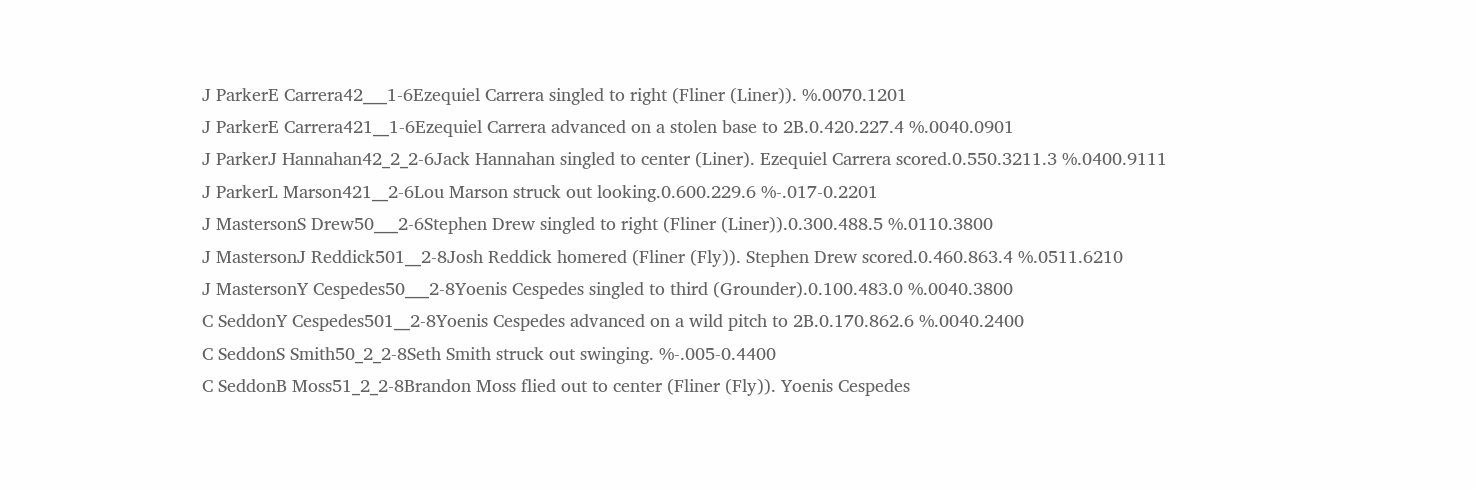J ParkerE Carrera42___1-6Ezequiel Carrera singled to right (Fliner (Liner)). %.0070.1201
J ParkerE Carrera421__1-6Ezequiel Carrera advanced on a stolen base to 2B.0.420.227.4 %.0040.0901
J ParkerJ Hannahan42_2_2-6Jack Hannahan singled to center (Liner). Ezequiel Carrera scored.0.550.3211.3 %.0400.9111
J ParkerL Marson421__2-6Lou Marson struck out looking.0.600.229.6 %-.017-0.2201
J MastersonS Drew50___2-6Stephen Drew singled to right (Fliner (Liner)).0.300.488.5 %.0110.3800
J MastersonJ Reddick501__2-8Josh Reddick homered (Fliner (Fly)). Stephen Drew scored.0.460.863.4 %.0511.6210
J MastersonY Cespedes50___2-8Yoenis Cespedes singled to third (Grounder).0.100.483.0 %.0040.3800
C SeddonY Cespedes501__2-8Yoenis Cespedes advanced on a wild pitch to 2B.0.170.862.6 %.0040.2400
C SeddonS Smith50_2_2-8Seth Smith struck out swinging. %-.005-0.4400
C SeddonB Moss51_2_2-8Brandon Moss flied out to center (Fliner (Fly)). Yoenis Cespedes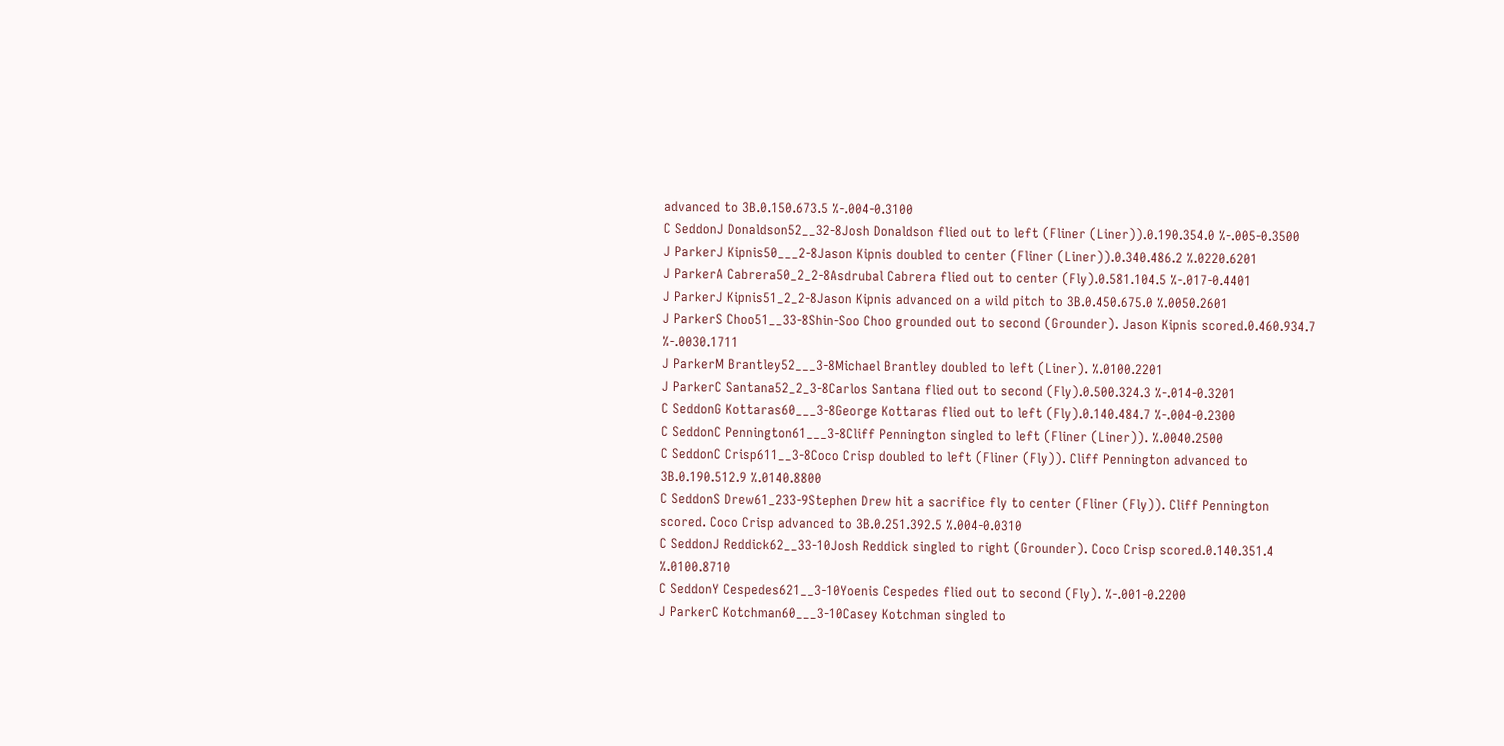advanced to 3B.0.150.673.5 %-.004-0.3100
C SeddonJ Donaldson52__32-8Josh Donaldson flied out to left (Fliner (Liner)).0.190.354.0 %-.005-0.3500
J ParkerJ Kipnis50___2-8Jason Kipnis doubled to center (Fliner (Liner)).0.340.486.2 %.0220.6201
J ParkerA Cabrera50_2_2-8Asdrubal Cabrera flied out to center (Fly).0.581.104.5 %-.017-0.4401
J ParkerJ Kipnis51_2_2-8Jason Kipnis advanced on a wild pitch to 3B.0.450.675.0 %.0050.2601
J ParkerS Choo51__33-8Shin-Soo Choo grounded out to second (Grounder). Jason Kipnis scored.0.460.934.7 %-.0030.1711
J ParkerM Brantley52___3-8Michael Brantley doubled to left (Liner). %.0100.2201
J ParkerC Santana52_2_3-8Carlos Santana flied out to second (Fly).0.500.324.3 %-.014-0.3201
C SeddonG Kottaras60___3-8George Kottaras flied out to left (Fly).0.140.484.7 %-.004-0.2300
C SeddonC Pennington61___3-8Cliff Pennington singled to left (Fliner (Liner)). %.0040.2500
C SeddonC Crisp611__3-8Coco Crisp doubled to left (Fliner (Fly)). Cliff Pennington advanced to 3B.0.190.512.9 %.0140.8800
C SeddonS Drew61_233-9Stephen Drew hit a sacrifice fly to center (Fliner (Fly)). Cliff Pennington scored. Coco Crisp advanced to 3B.0.251.392.5 %.004-0.0310
C SeddonJ Reddick62__33-10Josh Reddick singled to right (Grounder). Coco Crisp scored.0.140.351.4 %.0100.8710
C SeddonY Cespedes621__3-10Yoenis Cespedes flied out to second (Fly). %-.001-0.2200
J ParkerC Kotchman60___3-10Casey Kotchman singled to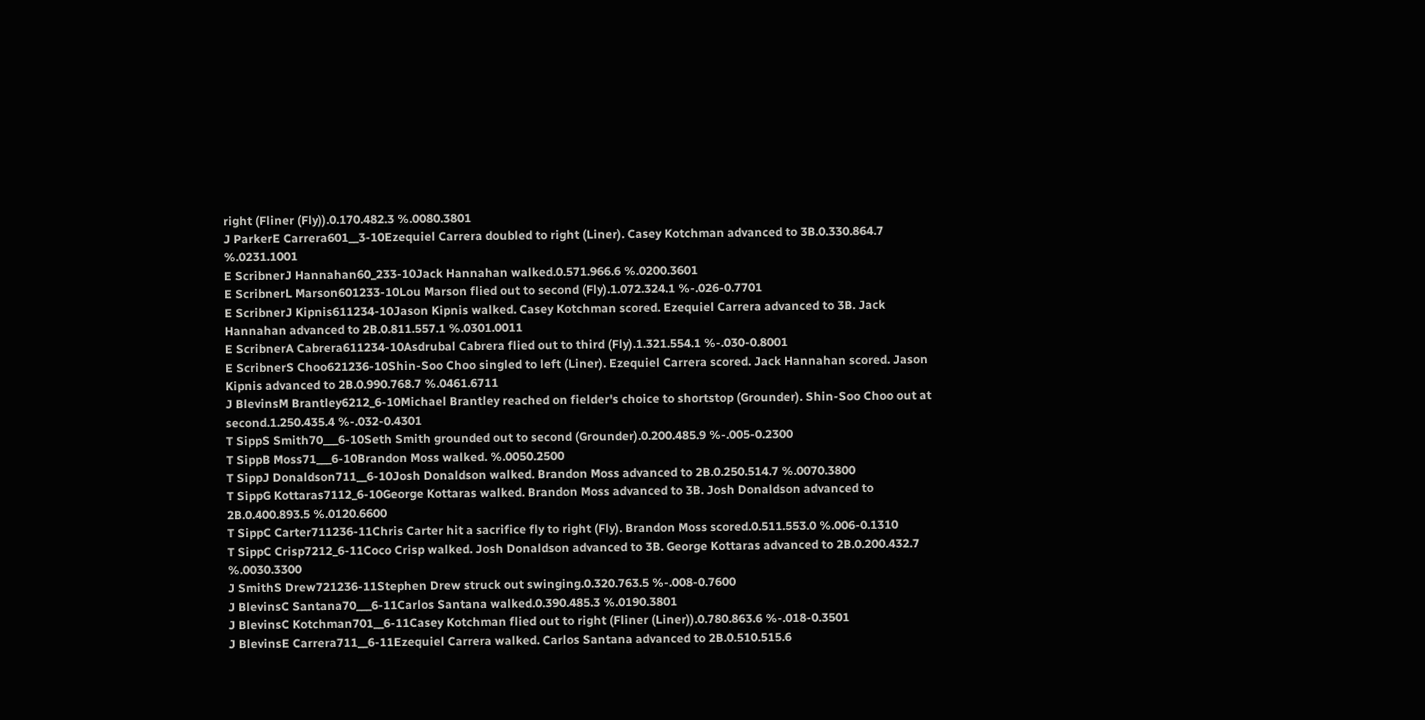right (Fliner (Fly)).0.170.482.3 %.0080.3801
J ParkerE Carrera601__3-10Ezequiel Carrera doubled to right (Liner). Casey Kotchman advanced to 3B.0.330.864.7 %.0231.1001
E ScribnerJ Hannahan60_233-10Jack Hannahan walked.0.571.966.6 %.0200.3601
E ScribnerL Marson601233-10Lou Marson flied out to second (Fly).1.072.324.1 %-.026-0.7701
E ScribnerJ Kipnis611234-10Jason Kipnis walked. Casey Kotchman scored. Ezequiel Carrera advanced to 3B. Jack Hannahan advanced to 2B.0.811.557.1 %.0301.0011
E ScribnerA Cabrera611234-10Asdrubal Cabrera flied out to third (Fly).1.321.554.1 %-.030-0.8001
E ScribnerS Choo621236-10Shin-Soo Choo singled to left (Liner). Ezequiel Carrera scored. Jack Hannahan scored. Jason Kipnis advanced to 2B.0.990.768.7 %.0461.6711
J BlevinsM Brantley6212_6-10Michael Brantley reached on fielder's choice to shortstop (Grounder). Shin-Soo Choo out at second.1.250.435.4 %-.032-0.4301
T SippS Smith70___6-10Seth Smith grounded out to second (Grounder).0.200.485.9 %-.005-0.2300
T SippB Moss71___6-10Brandon Moss walked. %.0050.2500
T SippJ Donaldson711__6-10Josh Donaldson walked. Brandon Moss advanced to 2B.0.250.514.7 %.0070.3800
T SippG Kottaras7112_6-10George Kottaras walked. Brandon Moss advanced to 3B. Josh Donaldson advanced to 2B.0.400.893.5 %.0120.6600
T SippC Carter711236-11Chris Carter hit a sacrifice fly to right (Fly). Brandon Moss scored.0.511.553.0 %.006-0.1310
T SippC Crisp7212_6-11Coco Crisp walked. Josh Donaldson advanced to 3B. George Kottaras advanced to 2B.0.200.432.7 %.0030.3300
J SmithS Drew721236-11Stephen Drew struck out swinging.0.320.763.5 %-.008-0.7600
J BlevinsC Santana70___6-11Carlos Santana walked.0.390.485.3 %.0190.3801
J BlevinsC Kotchman701__6-11Casey Kotchman flied out to right (Fliner (Liner)).0.780.863.6 %-.018-0.3501
J BlevinsE Carrera711__6-11Ezequiel Carrera walked. Carlos Santana advanced to 2B.0.510.515.6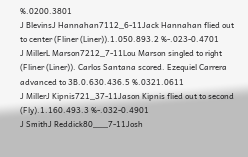%.0200.3801
J BlevinsJ Hannahan7112_6-11Jack Hannahan flied out to center (Fliner (Liner)).1.050.893.2 %-.023-0.4701
J MillerL Marson7212_7-11Lou Marson singled to right (Fliner (Liner)). Carlos Santana scored. Ezequiel Carrera advanced to 3B.0.630.436.5 %.0321.0611
J MillerJ Kipnis721_37-11Jason Kipnis flied out to second (Fly).1.160.493.3 %-.032-0.4901
J SmithJ Reddick80___7-11Josh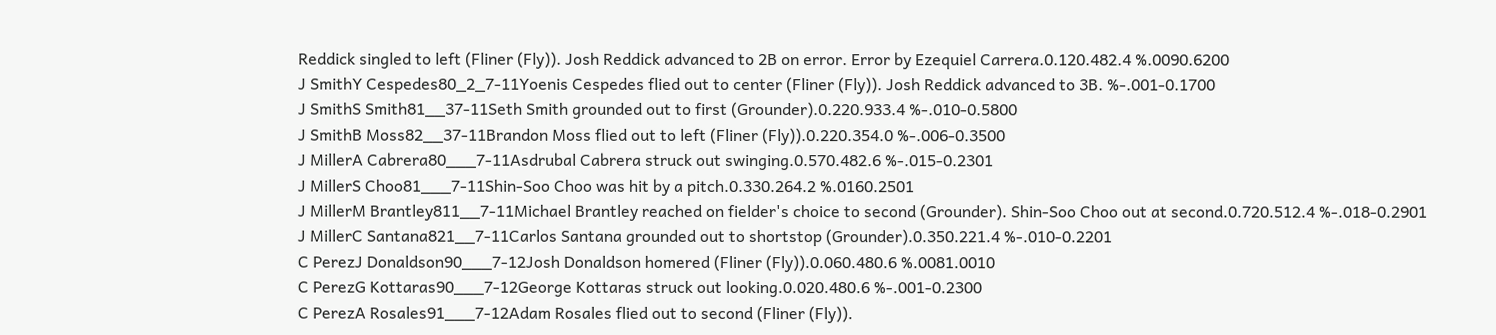Reddick singled to left (Fliner (Fly)). Josh Reddick advanced to 2B on error. Error by Ezequiel Carrera.0.120.482.4 %.0090.6200
J SmithY Cespedes80_2_7-11Yoenis Cespedes flied out to center (Fliner (Fly)). Josh Reddick advanced to 3B. %-.001-0.1700
J SmithS Smith81__37-11Seth Smith grounded out to first (Grounder).0.220.933.4 %-.010-0.5800
J SmithB Moss82__37-11Brandon Moss flied out to left (Fliner (Fly)).0.220.354.0 %-.006-0.3500
J MillerA Cabrera80___7-11Asdrubal Cabrera struck out swinging.0.570.482.6 %-.015-0.2301
J MillerS Choo81___7-11Shin-Soo Choo was hit by a pitch.0.330.264.2 %.0160.2501
J MillerM Brantley811__7-11Michael Brantley reached on fielder's choice to second (Grounder). Shin-Soo Choo out at second.0.720.512.4 %-.018-0.2901
J MillerC Santana821__7-11Carlos Santana grounded out to shortstop (Grounder).0.350.221.4 %-.010-0.2201
C PerezJ Donaldson90___7-12Josh Donaldson homered (Fliner (Fly)).0.060.480.6 %.0081.0010
C PerezG Kottaras90___7-12George Kottaras struck out looking.0.020.480.6 %-.001-0.2300
C PerezA Rosales91___7-12Adam Rosales flied out to second (Fliner (Fly)).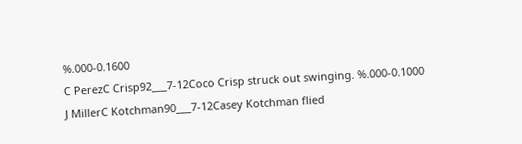%.000-0.1600
C PerezC Crisp92___7-12Coco Crisp struck out swinging. %.000-0.1000
J MillerC Kotchman90___7-12Casey Kotchman flied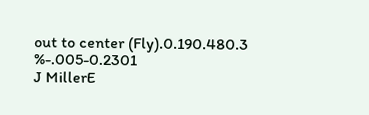out to center (Fly).0.190.480.3 %-.005-0.2301
J MillerE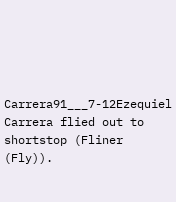Carrera91___7-12Ezequiel Carrera flied out to shortstop (Fliner (Fly)).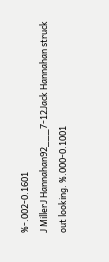%-.002-0.1601
J MillerJ Hannahan92___7-12Jack Hannahan struck out looking. %.000-0.1001